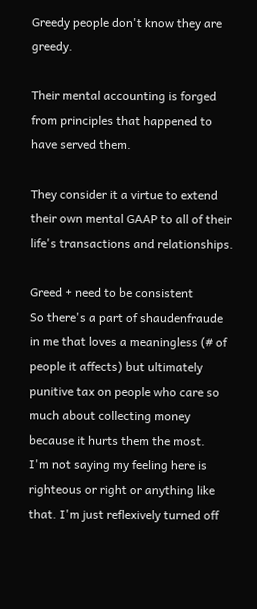Greedy people don't know they are greedy.

Their mental accounting is forged from principles that happened to have served them.

They consider it a virtue to extend their own mental GAAP to all of their life's transactions and relationships.

Greed + need to be consistent
So there's a part of shaudenfraude in me that loves a meaningless (# of people it affects) but ultimately punitive tax on people who care so much about collecting money because it hurts them the most.
I'm not saying my feeling here is righteous or right or anything like that. I'm just reflexively turned off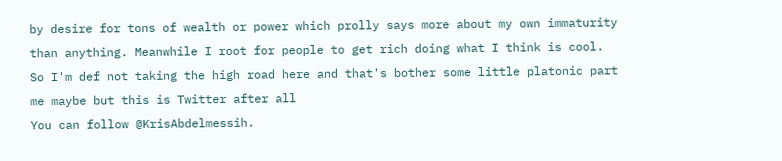by desire for tons of wealth or power which prolly says more about my own immaturity than anything. Meanwhile I root for people to get rich doing what I think is cool.
So I'm def not taking the high road here and that's bother some little platonic part me maybe but this is Twitter after all
You can follow @KrisAbdelmessih.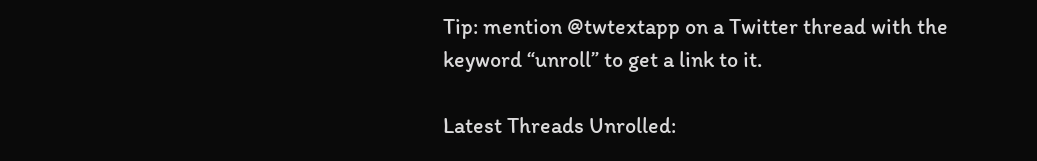Tip: mention @twtextapp on a Twitter thread with the keyword “unroll” to get a link to it.

Latest Threads Unrolled: